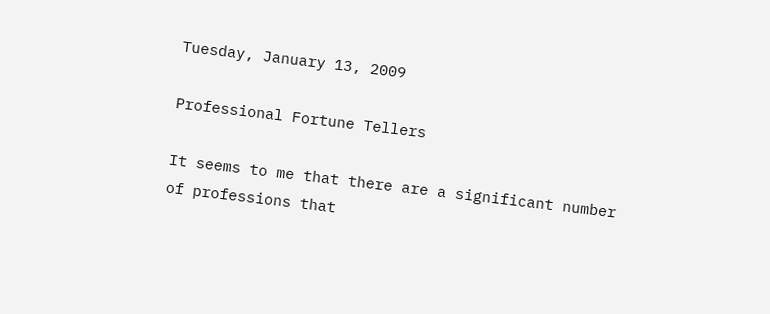Tuesday, January 13, 2009

Professional Fortune Tellers

It seems to me that there are a significant number of professions that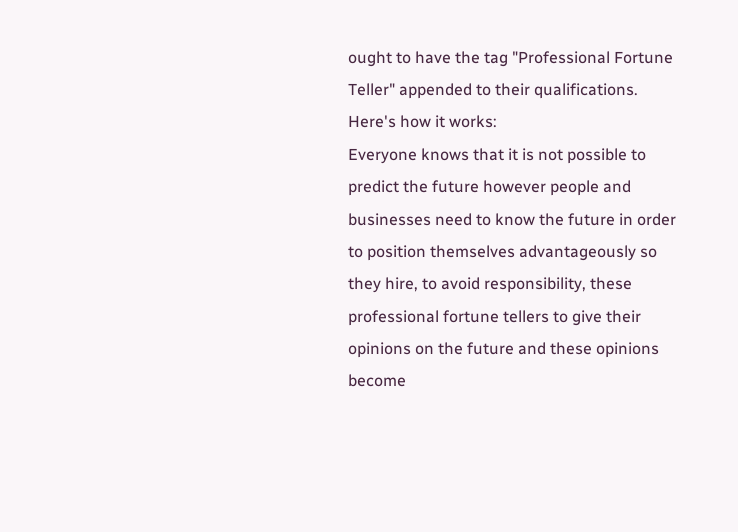ought to have the tag "Professional Fortune Teller" appended to their qualifications. Here's how it works:
Everyone knows that it is not possible to predict the future however people and businesses need to know the future in order to position themselves advantageously so they hire, to avoid responsibility, these professional fortune tellers to give their opinions on the future and these opinions become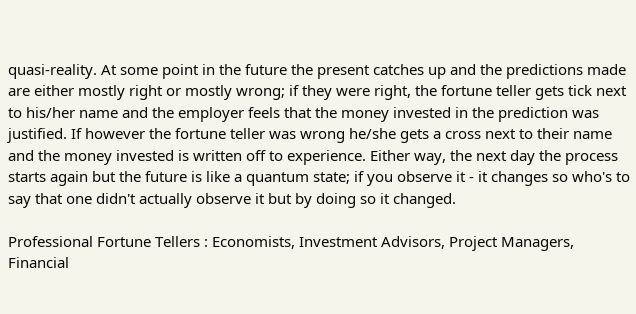quasi-reality. At some point in the future the present catches up and the predictions made are either mostly right or mostly wrong; if they were right, the fortune teller gets tick next to his/her name and the employer feels that the money invested in the prediction was justified. If however the fortune teller was wrong he/she gets a cross next to their name and the money invested is written off to experience. Either way, the next day the process starts again but the future is like a quantum state; if you observe it - it changes so who's to say that one didn't actually observe it but by doing so it changed.

Professional Fortune Tellers : Economists, Investment Advisors, Project Managers, Financial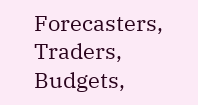Forecasters, Traders, Budgets,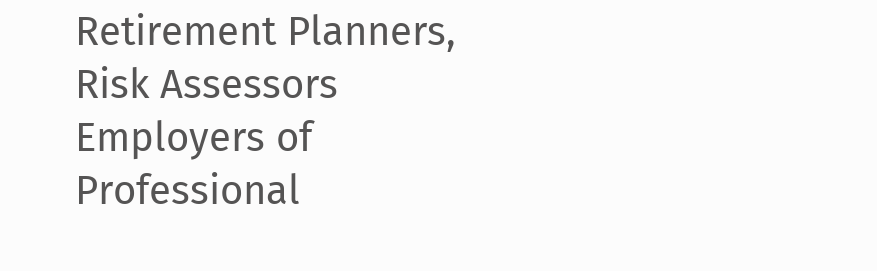Retirement Planners, Risk Assessors
Employers of Professional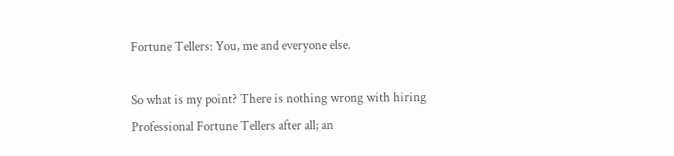Fortune Tellers: You, me and everyone else.

So what is my point? There is nothing wrong with hiring Professional Fortune Tellers after all; an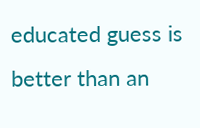educated guess is better than an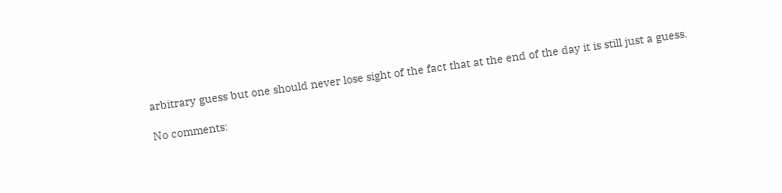arbitrary guess but one should never lose sight of the fact that at the end of the day it is still just a guess.

No comments: